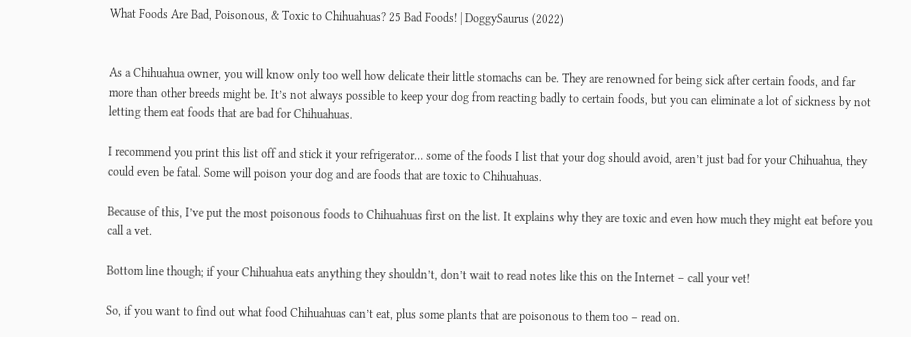What Foods Are Bad, Poisonous, & Toxic to Chihuahuas? 25 Bad Foods! | DoggySaurus (2022)


As a Chihuahua owner, you will know only too well how delicate their little stomachs can be. They are renowned for being sick after certain foods, and far more than other breeds might be. It’s not always possible to keep your dog from reacting badly to certain foods, but you can eliminate a lot of sickness by not letting them eat foods that are bad for Chihuahuas.

I recommend you print this list off and stick it your refrigerator… some of the foods I list that your dog should avoid, aren’t just bad for your Chihuahua, they could even be fatal. Some will poison your dog and are foods that are toxic to Chihuahuas.

Because of this, I’ve put the most poisonous foods to Chihuahuas first on the list. It explains why they are toxic and even how much they might eat before you call a vet.

Bottom line though; if your Chihuahua eats anything they shouldn’t, don’t wait to read notes like this on the Internet – call your vet!

So, if you want to find out what food Chihuahuas can’t eat, plus some plants that are poisonous to them too – read on.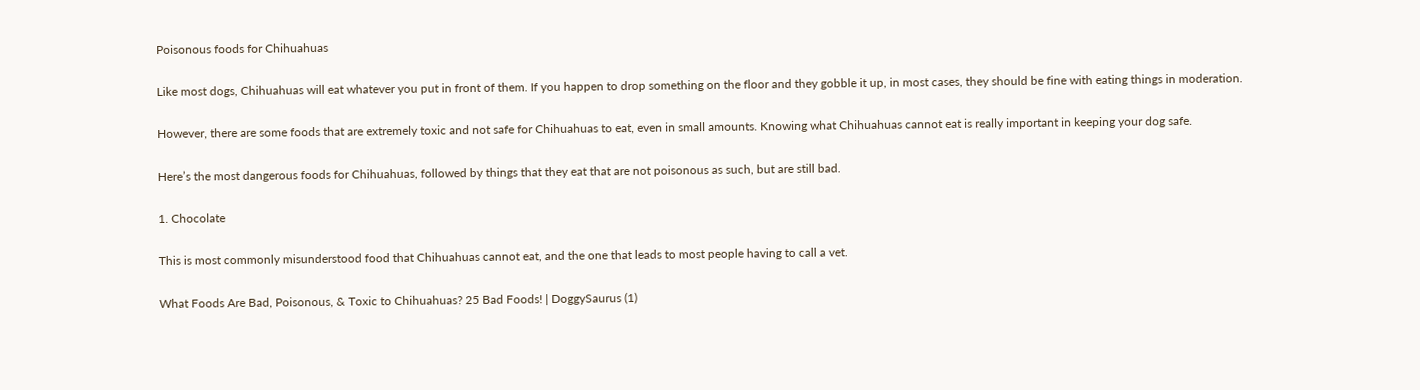Poisonous foods for Chihuahuas

Like most dogs, Chihuahuas will eat whatever you put in front of them. If you happen to drop something on the floor and they gobble it up, in most cases, they should be fine with eating things in moderation.

However, there are some foods that are extremely toxic and not safe for Chihuahuas to eat, even in small amounts. Knowing what Chihuahuas cannot eat is really important in keeping your dog safe.

Here’s the most dangerous foods for Chihuahuas, followed by things that they eat that are not poisonous as such, but are still bad.

1. Chocolate

This is most commonly misunderstood food that Chihuahuas cannot eat, and the one that leads to most people having to call a vet.

What Foods Are Bad, Poisonous, & Toxic to Chihuahuas? 25 Bad Foods! | DoggySaurus (1)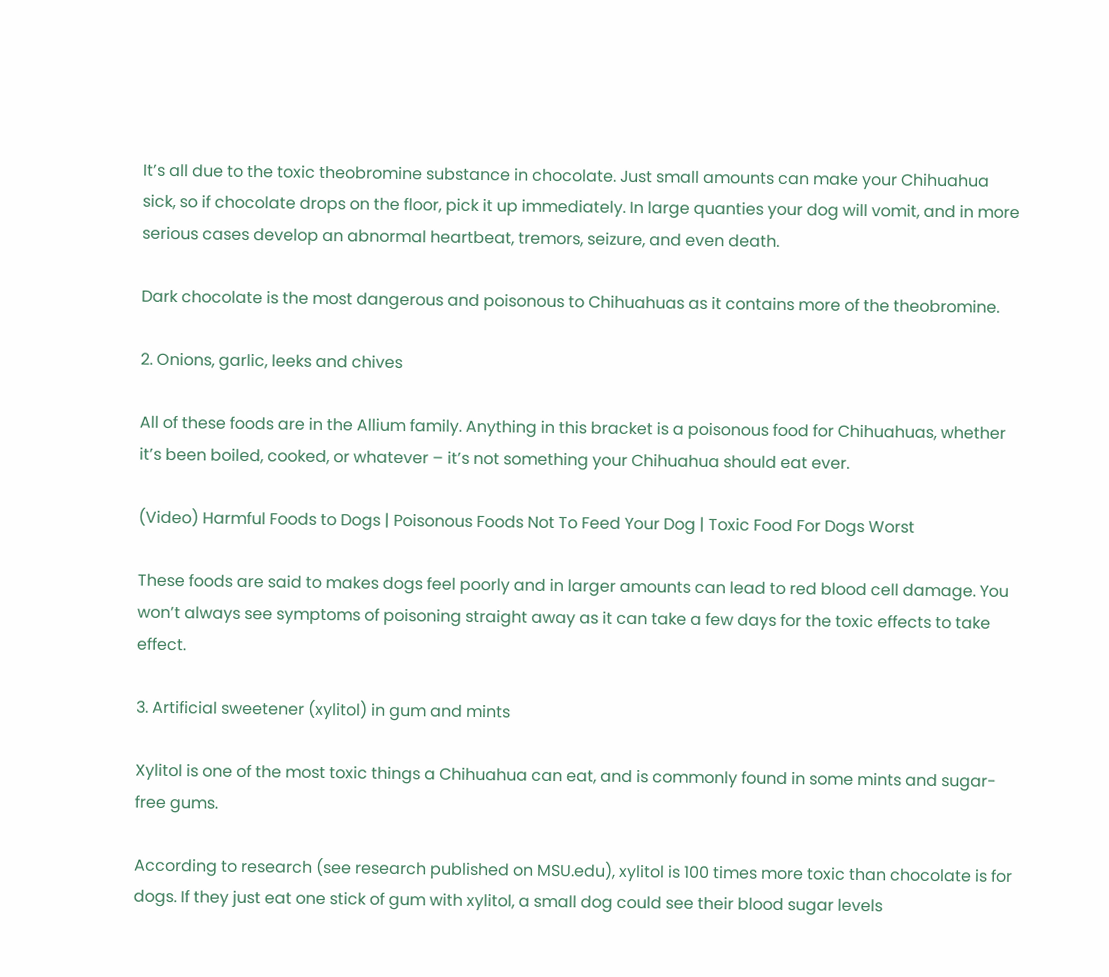It’s all due to the toxic theobromine substance in chocolate. Just small amounts can make your Chihuahua sick, so if chocolate drops on the floor, pick it up immediately. In large quanties your dog will vomit, and in more serious cases develop an abnormal heartbeat, tremors, seizure, and even death.

Dark chocolate is the most dangerous and poisonous to Chihuahuas as it contains more of the theobromine.

2. Onions, garlic, leeks and chives

All of these foods are in the Allium family. Anything in this bracket is a poisonous food for Chihuahuas, whether it’s been boiled, cooked, or whatever – it’s not something your Chihuahua should eat ever.

(Video) Harmful Foods to Dogs | Poisonous Foods Not To Feed Your Dog | Toxic Food For Dogs Worst

These foods are said to makes dogs feel poorly and in larger amounts can lead to red blood cell damage. You won’t always see symptoms of poisoning straight away as it can take a few days for the toxic effects to take effect.

3. Artificial sweetener (xylitol) in gum and mints

Xylitol is one of the most toxic things a Chihuahua can eat, and is commonly found in some mints and sugar-free gums.

According to research (see research published on MSU.edu), xylitol is 100 times more toxic than chocolate is for dogs. If they just eat one stick of gum with xylitol, a small dog could see their blood sugar levels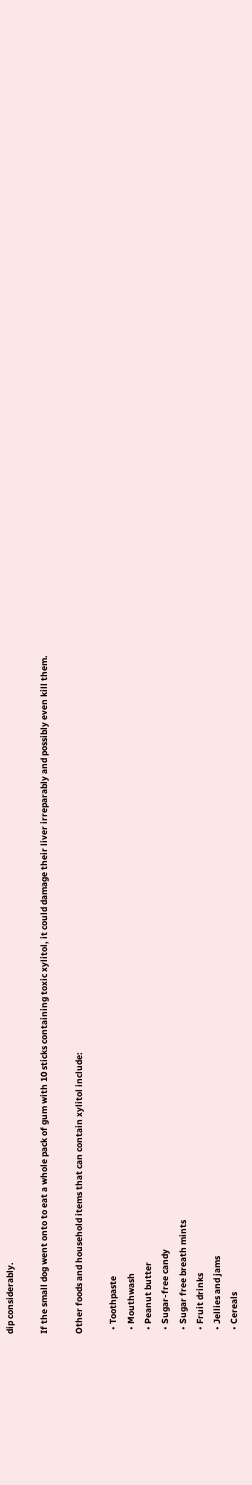dip considerably.

If the small dog went onto to eat a whole pack of gum with 10 sticks containing toxic xylitol, it could damage their liver irreparably and possibly even kill them.

Other foods and household items that can contain xylitol include:

  • Toothpaste
  • Mouthwash
  • Peanut butter
  • Sugar-free candy
  • Sugar free breath mints
  • Fruit drinks
  • Jellies and jams
  • Cereals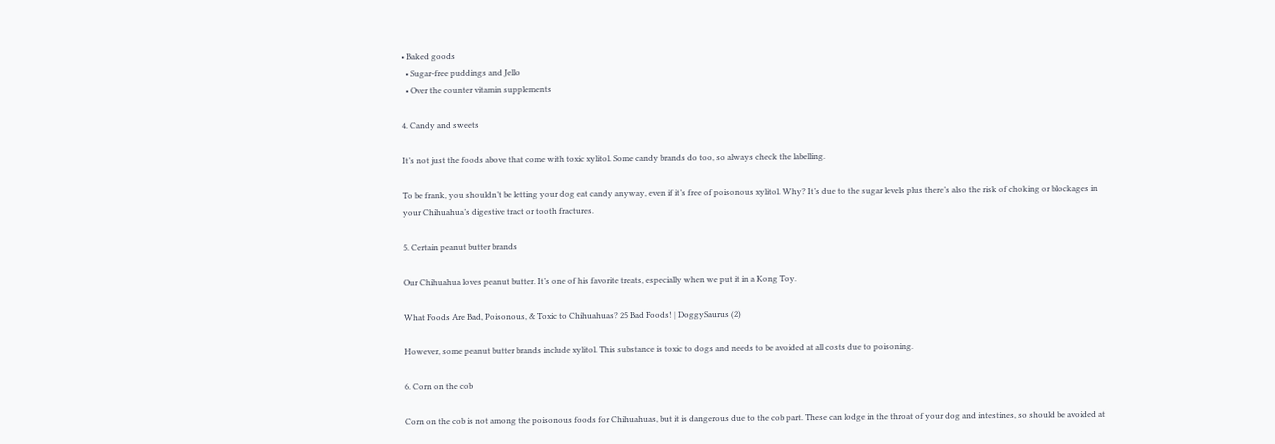• Baked goods
  • Sugar-free puddings and Jello
  • Over the counter vitamin supplements

4. Candy and sweets

It’s not just the foods above that come with toxic xylitol. Some candy brands do too, so always check the labelling.

To be frank, you shouldn’t be letting your dog eat candy anyway, even if it’s free of poisonous xylitol. Why? It’s due to the sugar levels plus there’s also the risk of choking or blockages in your Chihuahua’s digestive tract or tooth fractures.

5. Certain peanut butter brands

Our Chihuahua loves peanut butter. It’s one of his favorite treats, especially when we put it in a Kong Toy.

What Foods Are Bad, Poisonous, & Toxic to Chihuahuas? 25 Bad Foods! | DoggySaurus (2)

However, some peanut butter brands include xylitol. This substance is toxic to dogs and needs to be avoided at all costs due to poisoning.

6. Corn on the cob

Corn on the cob is not among the poisonous foods for Chihuahuas, but it is dangerous due to the cob part. These can lodge in the throat of your dog and intestines, so should be avoided at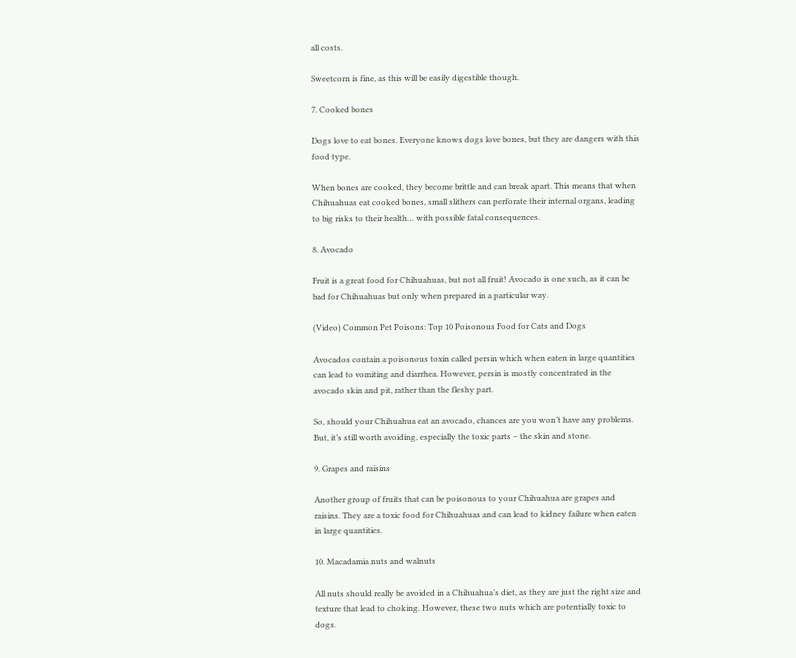all costs.

Sweetcorn is fine, as this will be easily digestible though.

7. Cooked bones

Dogs love to eat bones. Everyone knows dogs love bones, but they are dangers with this food type.

When bones are cooked, they become brittle and can break apart. This means that when Chihuahuas eat cooked bones, small slithers can perforate their internal organs, leading to big risks to their health… with possible fatal consequences.

8. Avocado

Fruit is a great food for Chihuahuas, but not all fruit! Avocado is one such, as it can be bad for Chihuahuas but only when prepared in a particular way.

(Video) Common Pet Poisons: Top 10 Poisonous Food for Cats and Dogs

Avocados contain a poisonous toxin called persin which when eaten in large quantities can lead to vomiting and diarrhea. However, persin is mostly concentrated in the avocado skin and pit, rather than the fleshy part.

So, should your Chihuahua eat an avocado, chances are you won’t have any problems. But, it’s still worth avoiding, especially the toxic parts – the skin and stone.

9. Grapes and raisins

Another group of fruits that can be poisonous to your Chihuahua are grapes and raisins. They are a toxic food for Chihuahuas and can lead to kidney failure when eaten in large quantities.

10. Macadamia nuts and walnuts

All nuts should really be avoided in a Chihuahua’s diet, as they are just the right size and texture that lead to choking. However, these two nuts which are potentially toxic to dogs.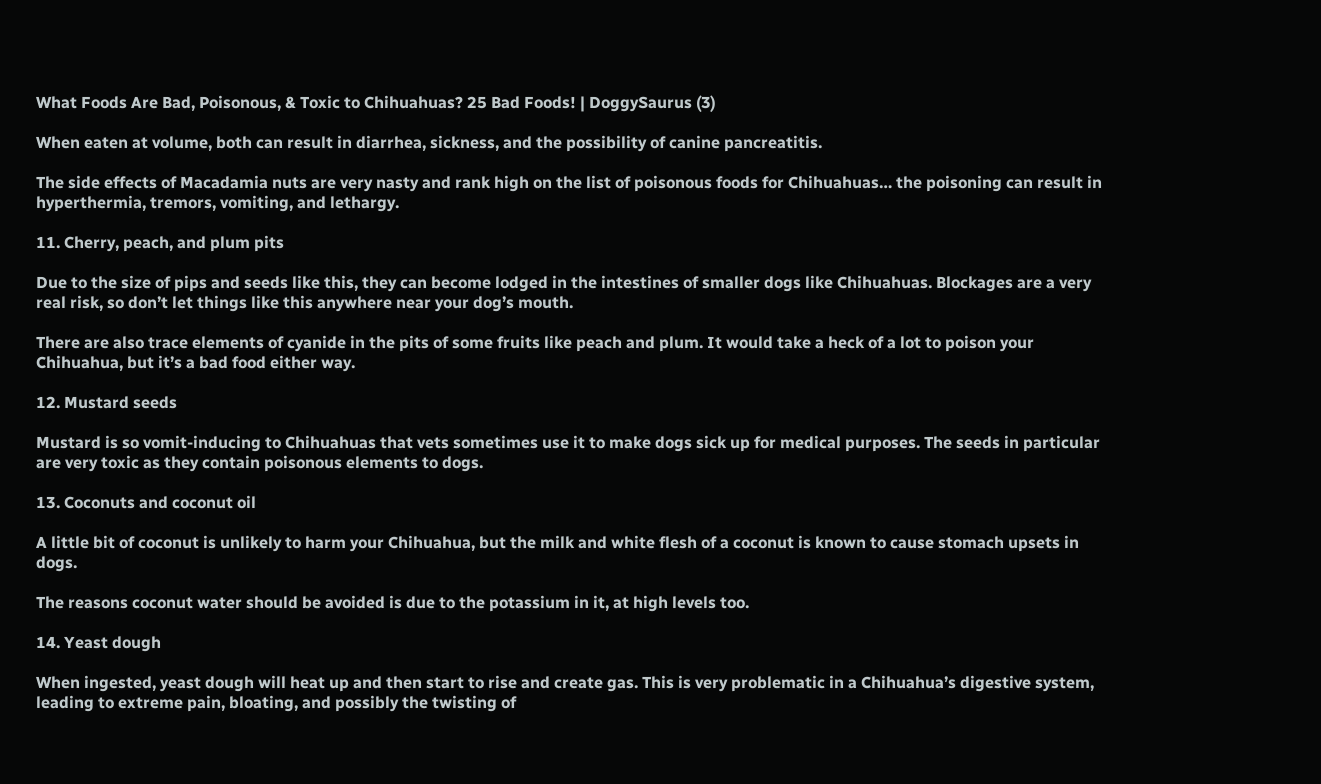What Foods Are Bad, Poisonous, & Toxic to Chihuahuas? 25 Bad Foods! | DoggySaurus (3)

When eaten at volume, both can result in diarrhea, sickness, and the possibility of canine pancreatitis.

The side effects of Macadamia nuts are very nasty and rank high on the list of poisonous foods for Chihuahuas… the poisoning can result in hyperthermia, tremors, vomiting, and lethargy.

11. Cherry, peach, and plum pits

Due to the size of pips and seeds like this, they can become lodged in the intestines of smaller dogs like Chihuahuas. Blockages are a very real risk, so don’t let things like this anywhere near your dog’s mouth.

There are also trace elements of cyanide in the pits of some fruits like peach and plum. It would take a heck of a lot to poison your Chihuahua, but it’s a bad food either way.

12. Mustard seeds

Mustard is so vomit-inducing to Chihuahuas that vets sometimes use it to make dogs sick up for medical purposes. The seeds in particular are very toxic as they contain poisonous elements to dogs.

13. Coconuts and coconut oil

A little bit of coconut is unlikely to harm your Chihuahua, but the milk and white flesh of a coconut is known to cause stomach upsets in dogs.

The reasons coconut water should be avoided is due to the potassium in it, at high levels too.

14. Yeast dough

When ingested, yeast dough will heat up and then start to rise and create gas. This is very problematic in a Chihuahua’s digestive system, leading to extreme pain, bloating, and possibly the twisting of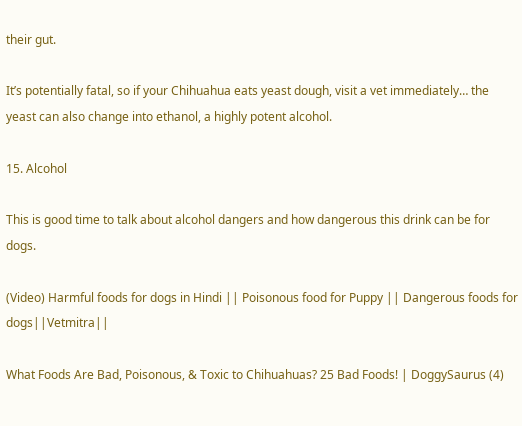their gut.

It’s potentially fatal, so if your Chihuahua eats yeast dough, visit a vet immediately… the yeast can also change into ethanol, a highly potent alcohol.

15. Alcohol

This is good time to talk about alcohol dangers and how dangerous this drink can be for dogs.

(Video) Harmful foods for dogs in Hindi || Poisonous food for Puppy || Dangerous foods for dogs||Vetmitra||

What Foods Are Bad, Poisonous, & Toxic to Chihuahuas? 25 Bad Foods! | DoggySaurus (4)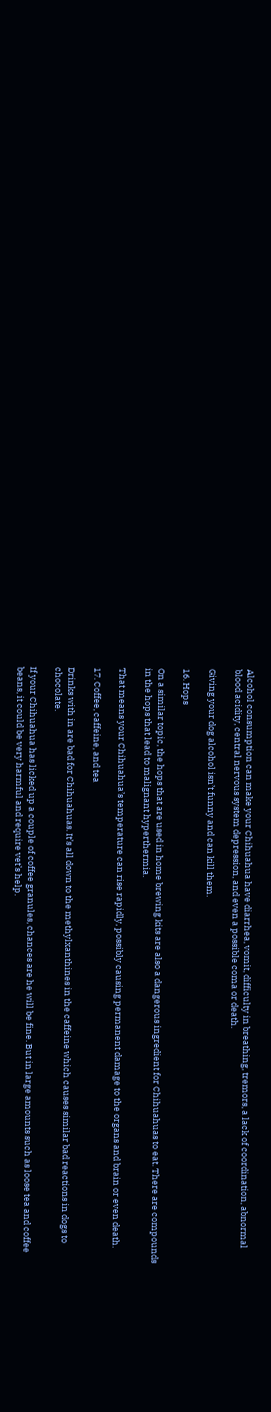Alcohol consumption can make your Chihuahua have diarrhea, vomit, difficulty in breathing, tremors, a lack of coordination, abnormal blood acidity, central nervous system depression, and even a possible coma or death.

Giving your dog alcohol isn’t funny and can kill them.

16. Hops

On a similar topic, the hops that are used in home brewing kits are also a dangerous ingredient for Chihuahuas to eat. There are compounds in the hops that lead to malignant hyperthermia.

That means your Chihuahua’s temperature can rise rapidly, possibly causing permanent damage to the organs and brain or even death.

17. Coffee, caffeine, and tea

Drinks with in are bad for Chihuahuas. It’s all down to the methylxanthines in the caffeine which causes similar bad reactions in dogs to chocolate.

If your Chihuahua has licked up a couple of coffee granules, chances are he will be fine. But in large amounts such as loose tea and coffee beans, it could be very harmful and require vet’s help.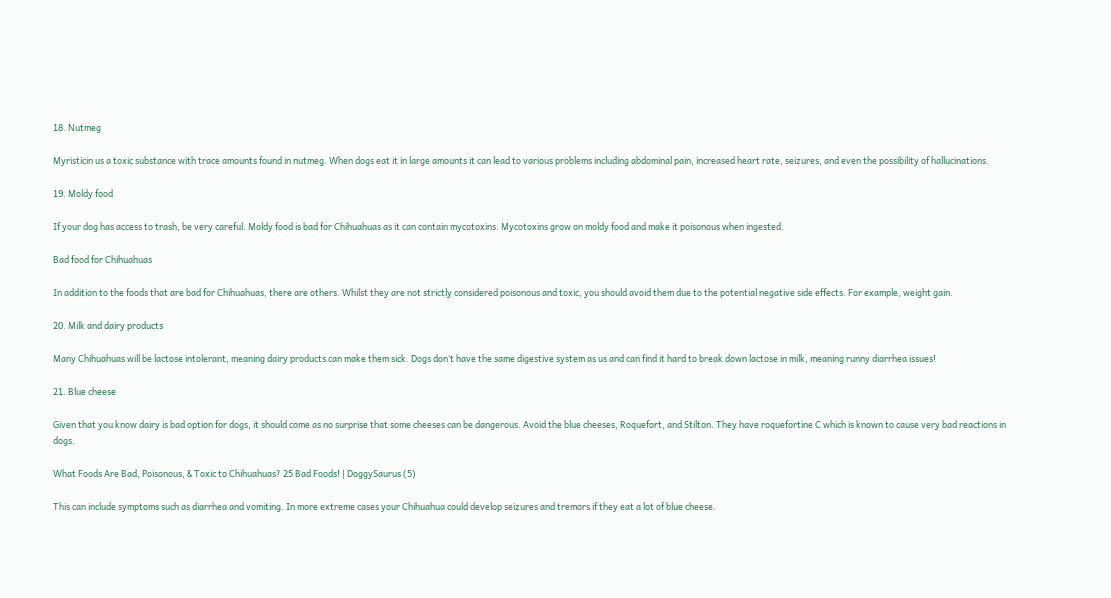18. Nutmeg

Myristicin us a toxic substance with trace amounts found in nutmeg. When dogs eat it in large amounts it can lead to various problems including abdominal pain, increased heart rate, seizures, and even the possibility of hallucinations.

19. Moldy food

If your dog has access to trash, be very careful. Moldy food is bad for Chihuahuas as it can contain mycotoxins. Mycotoxins grow on moldy food and make it poisonous when ingested.

Bad food for Chihuahuas

In addition to the foods that are bad for Chihuahuas, there are others. Whilst they are not strictly considered poisonous and toxic, you should avoid them due to the potential negative side effects. For example, weight gain.

20. Milk and dairy products

Many Chihuahuas will be lactose intolerant, meaning dairy products can make them sick. Dogs don’t have the same digestive system as us and can find it hard to break down lactose in milk, meaning runny diarrhea issues!

21. Blue cheese

Given that you know dairy is bad option for dogs, it should come as no surprise that some cheeses can be dangerous. Avoid the blue cheeses, Roquefort, and Stilton. They have roquefortine C which is known to cause very bad reactions in dogs.

What Foods Are Bad, Poisonous, & Toxic to Chihuahuas? 25 Bad Foods! | DoggySaurus (5)

This can include symptoms such as diarrhea and vomiting. In more extreme cases your Chihuahua could develop seizures and tremors if they eat a lot of blue cheese.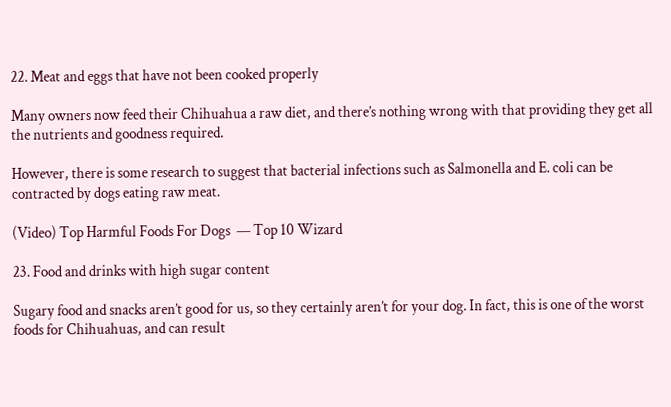22. Meat and eggs that have not been cooked properly

Many owners now feed their Chihuahua a raw diet, and there’s nothing wrong with that providing they get all the nutrients and goodness required.

However, there is some research to suggest that bacterial infections such as Salmonella and E. coli can be contracted by dogs eating raw meat.

(Video) Top Harmful Foods For Dogs  — Top 10 Wizard

23. Food and drinks with high sugar content

Sugary food and snacks aren’t good for us, so they certainly aren’t for your dog. In fact, this is one of the worst foods for Chihuahuas, and can result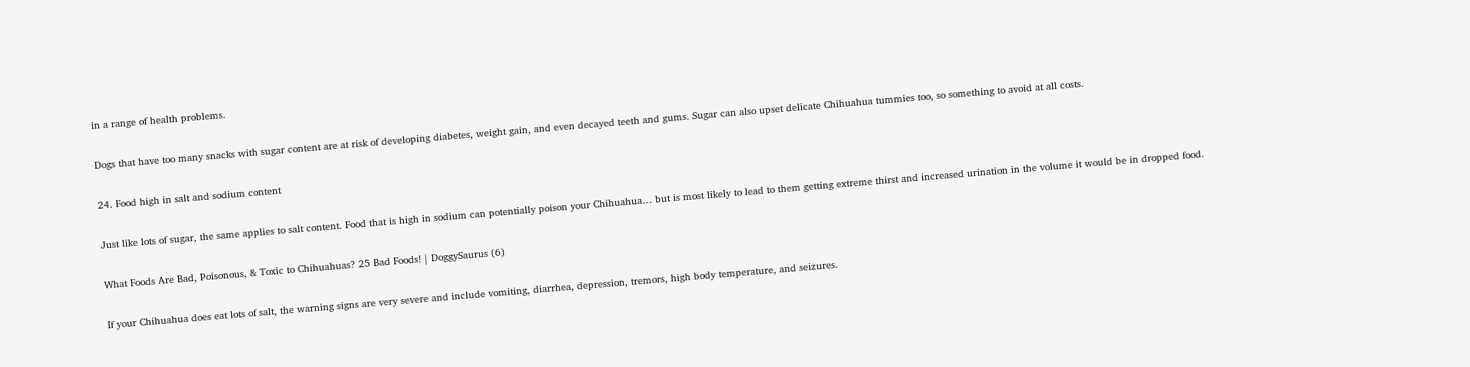in a range of health problems.

Dogs that have too many snacks with sugar content are at risk of developing diabetes, weight gain, and even decayed teeth and gums. Sugar can also upset delicate Chihuahua tummies too, so something to avoid at all costs.

24. Food high in salt and sodium content

Just like lots of sugar, the same applies to salt content. Food that is high in sodium can potentially poison your Chihuahua… but is most likely to lead to them getting extreme thirst and increased urination in the volume it would be in dropped food.

What Foods Are Bad, Poisonous, & Toxic to Chihuahuas? 25 Bad Foods! | DoggySaurus (6)

If your Chihuahua does eat lots of salt, the warning signs are very severe and include vomiting, diarrhea, depression, tremors, high body temperature, and seizures.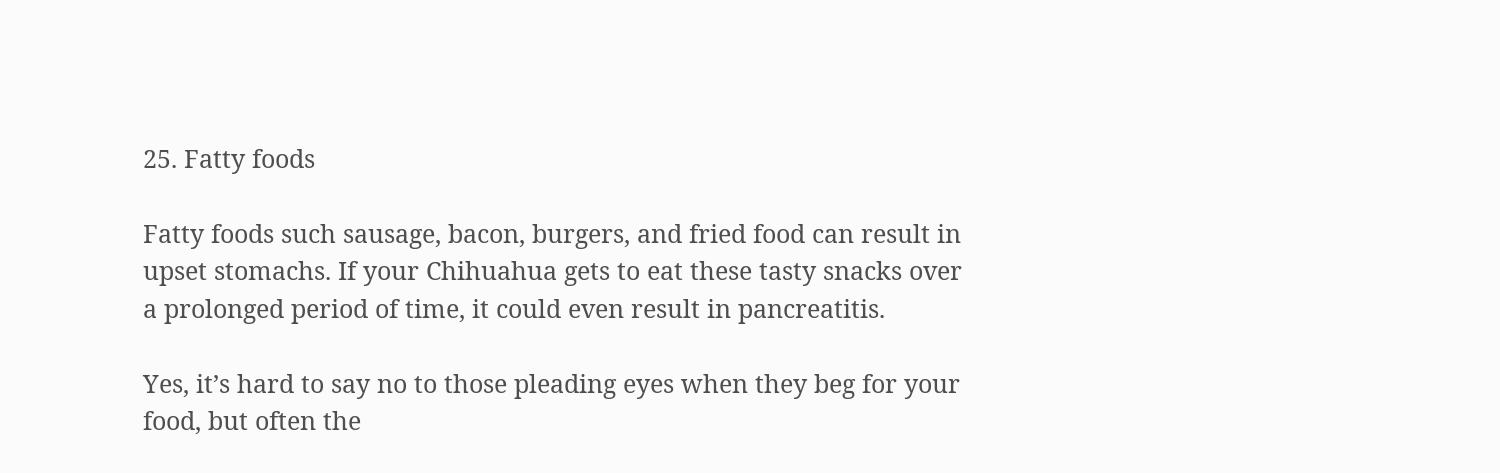25. Fatty foods

Fatty foods such sausage, bacon, burgers, and fried food can result in upset stomachs. If your Chihuahua gets to eat these tasty snacks over a prolonged period of time, it could even result in pancreatitis.

Yes, it’s hard to say no to those pleading eyes when they beg for your food, but often the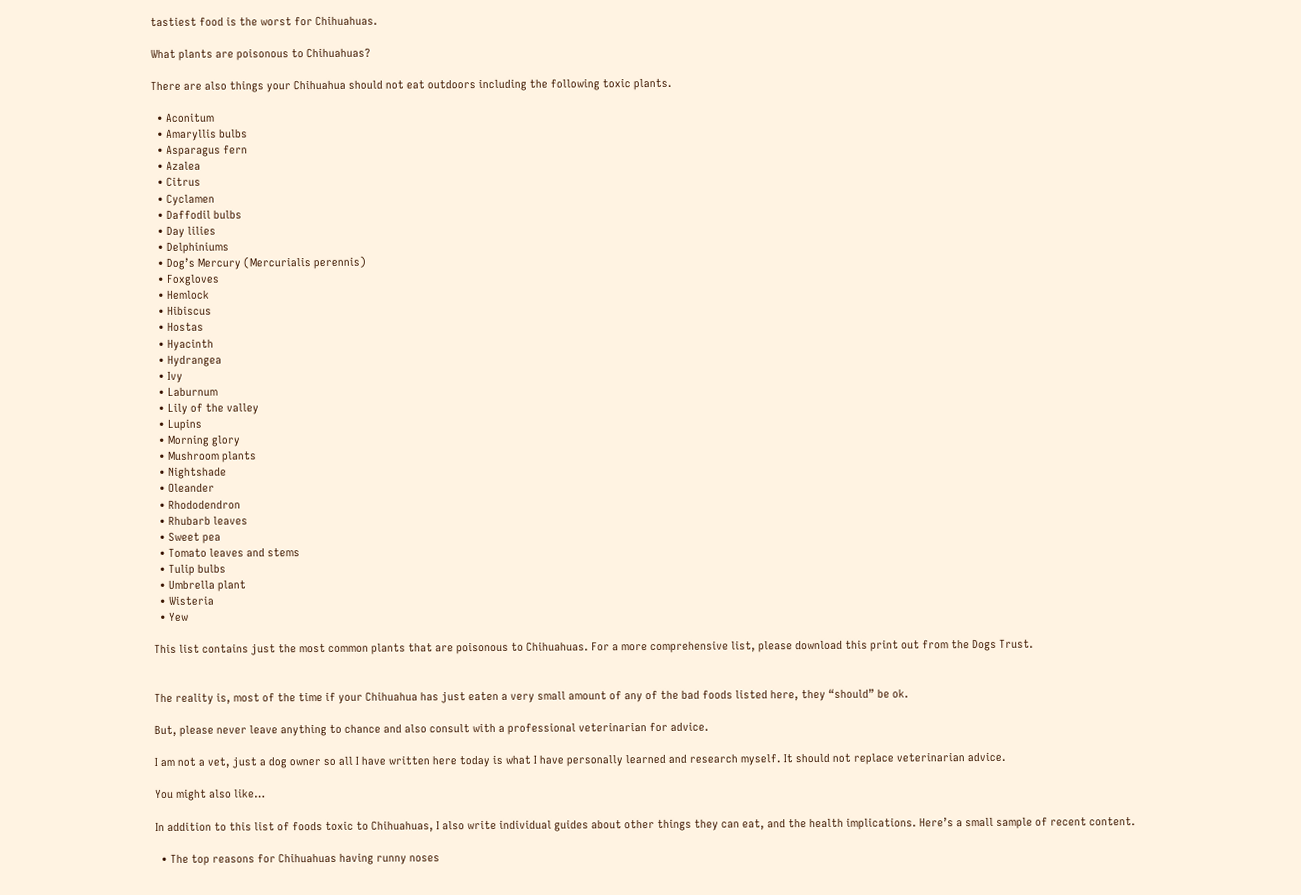tastiest food is the worst for Chihuahuas.

What plants are poisonous to Chihuahuas?

There are also things your Chihuahua should not eat outdoors including the following toxic plants.

  • Aconitum
  • Amaryllis bulbs
  • Asparagus fern
  • Azalea
  • Citrus
  • Cyclamen
  • Daffodil bulbs
  • Day lilies
  • Delphiniums
  • Dog’s Mercury (Mercurialis perennis)
  • Foxgloves
  • Hemlock
  • Hibiscus
  • Hostas
  • Hyacinth
  • Hydrangea
  • Ivy
  • Laburnum
  • Lily of the valley
  • Lupins
  • Morning glory
  • Mushroom plants
  • Nightshade
  • Oleander
  • Rhododendron
  • Rhubarb leaves
  • Sweet pea
  • Tomato leaves and stems
  • Tulip bulbs
  • Umbrella plant
  • Wisteria
  • Yew

This list contains just the most common plants that are poisonous to Chihuahuas. For a more comprehensive list, please download this print out from the Dogs Trust.


The reality is, most of the time if your Chihuahua has just eaten a very small amount of any of the bad foods listed here, they “should” be ok.

But, please never leave anything to chance and also consult with a professional veterinarian for advice.

I am not a vet, just a dog owner so all I have written here today is what I have personally learned and research myself. It should not replace veterinarian advice.

You might also like…

In addition to this list of foods toxic to Chihuahuas, I also write individual guides about other things they can eat, and the health implications. Here’s a small sample of recent content.

  • The top reasons for Chihuahuas having runny noses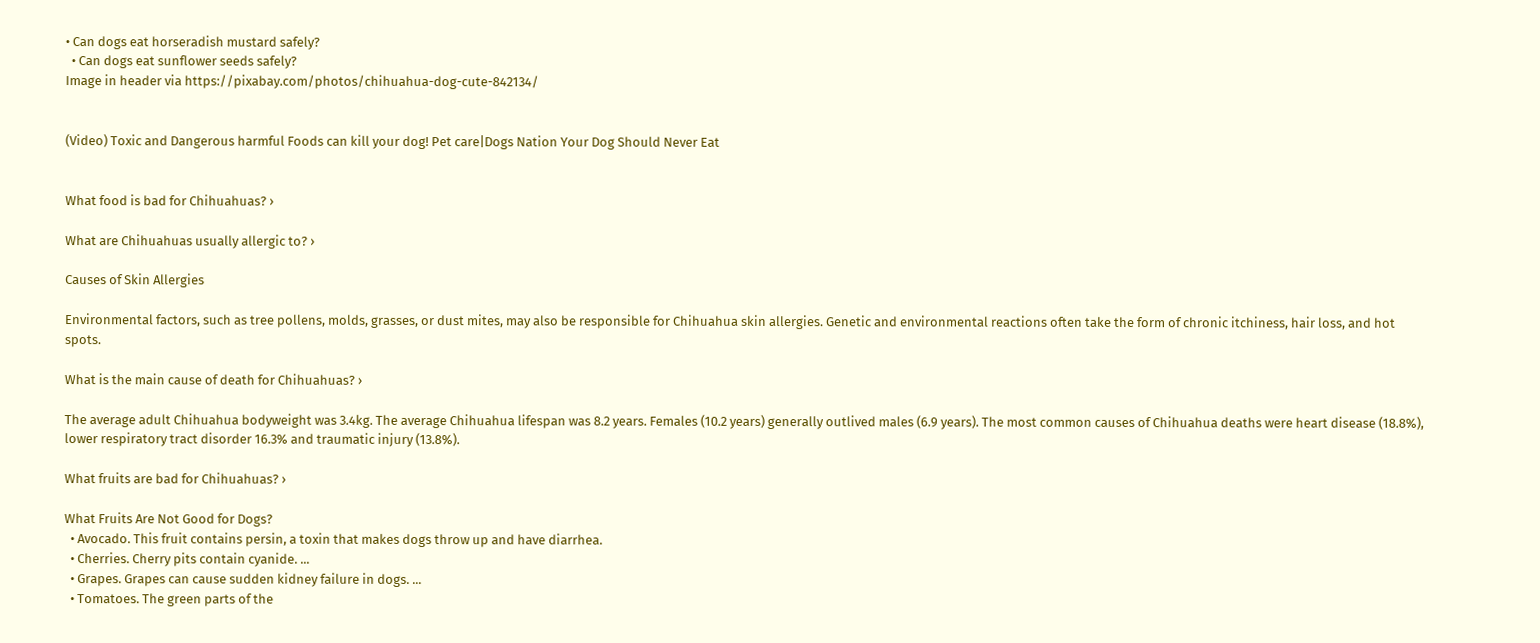• Can dogs eat horseradish mustard safely?
  • Can dogs eat sunflower seeds safely?
Image in header via https://pixabay.com/photos/chihuahua-dog-cute-842134/


(Video) Toxic and Dangerous harmful Foods can kill your dog! Pet care|Dogs Nation Your Dog Should Never Eat


What food is bad for Chihuahuas? ›

What are Chihuahuas usually allergic to? ›

Causes of Skin Allergies

Environmental factors, such as tree pollens, molds, grasses, or dust mites, may also be responsible for Chihuahua skin allergies. Genetic and environmental reactions often take the form of chronic itchiness, hair loss, and hot spots.

What is the main cause of death for Chihuahuas? ›

The average adult Chihuahua bodyweight was 3.4kg. The average Chihuahua lifespan was 8.2 years. Females (10.2 years) generally outlived males (6.9 years). The most common causes of Chihuahua deaths were heart disease (18.8%), lower respiratory tract disorder 16.3% and traumatic injury (13.8%).

What fruits are bad for Chihuahuas? ›

What Fruits Are Not Good for Dogs?
  • Avocado. This fruit contains persin, a toxin that makes dogs throw up and have diarrhea.
  • Cherries. Cherry pits contain cyanide. ...
  • Grapes. Grapes can cause sudden kidney failure in dogs. ...
  • Tomatoes. The green parts of the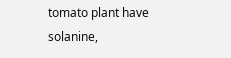tomato plant have solanine,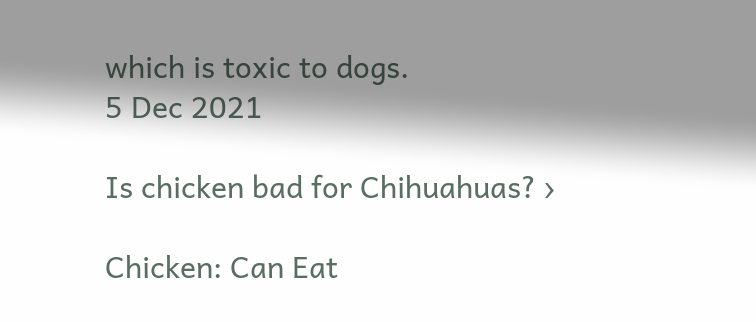which is toxic to dogs.
5 Dec 2021

Is chicken bad for Chihuahuas? ›

Chicken: Can Eat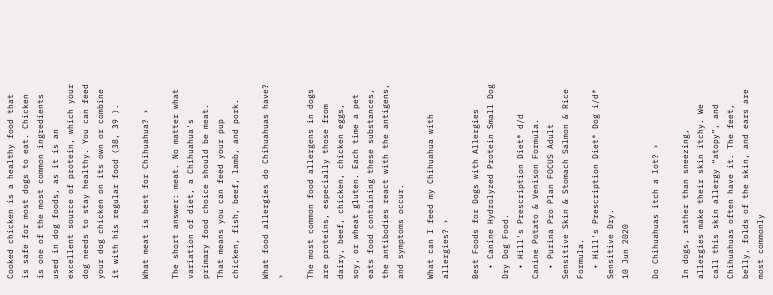Cooked chicken is a healthy food that is safe for most dogs to eat. Chicken is one of the most common ingredients used in dog foods, as it is an excellent source of protein, which your dog needs to stay healthy. You can feed your dog chicken on its own or combine it with his regular food (38, 39 ).

What meat is best for Chihuahua? ›

The short answer: meat. No matter what variation of diet, a Chihuahua's primary food choice should be meat. That means you can feed your pup chicken, fish, beef, lamb, and pork.

What food allergies do Chihuahuas have? ›

The most common food allergens in dogs are proteins, especially those from dairy, beef, chicken, chicken eggs, soy, or wheat gluten. Each time a pet eats food containing these substances, the antibodies react with the antigens, and symptoms occur.

What can I feed my Chihuahua with allergies? ›

Best Foods for Dogs with Allergies
  • Canine Hydrolyzed Protein Small Dog Dry Dog Food.
  • Hill's Prescription Diet® d/d Canine Potato & Venison Formula.
  • Purina Pro Plan FOCUS Adult Sensitive Skin & Stomach Salmon & Rice Formula.
  • Hill's Prescription Diet® Dog i/d® Sensitive Dry.
10 Jun 2020

Do Chihuahuas itch a lot? ›

In dogs, rather than sneezing, allergies make their skin itchy. We call this skin allergy “atopy”, and Chihuahuas often have it. The feet, belly, folds of the skin, and ears are most commonly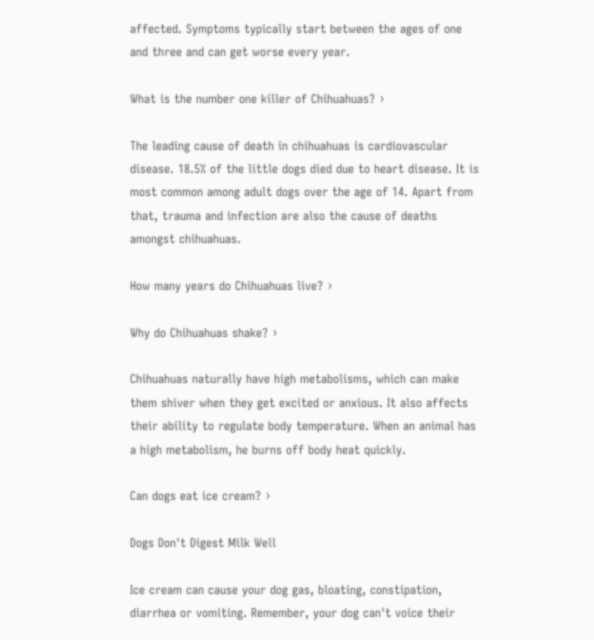affected. Symptoms typically start between the ages of one and three and can get worse every year.

What is the number one killer of Chihuahuas? ›

The leading cause of death in chihuahuas is cardiovascular disease. 18.5% of the little dogs died due to heart disease. It is most common among adult dogs over the age of 14. Apart from that, trauma and infection are also the cause of deaths amongst chihuahuas.

How many years do Chihuahuas live? ›

Why do Chihuahuas shake? ›

Chihuahuas naturally have high metabolisms, which can make them shiver when they get excited or anxious. It also affects their ability to regulate body temperature. When an animal has a high metabolism, he burns off body heat quickly.

Can dogs eat ice cream? ›

Dogs Don't Digest Milk Well

Ice cream can cause your dog gas, bloating, constipation, diarrhea or vomiting. Remember, your dog can't voice their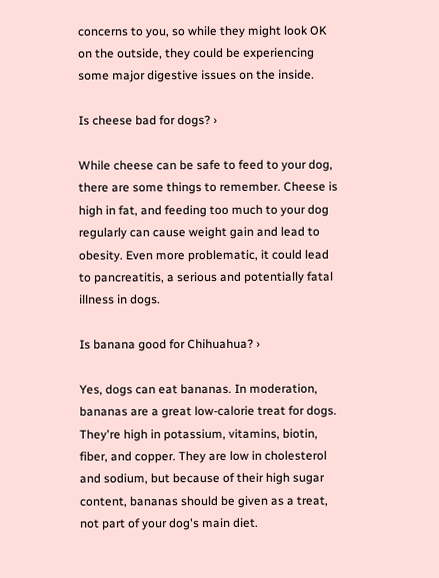concerns to you, so while they might look OK on the outside, they could be experiencing some major digestive issues on the inside.

Is cheese bad for dogs? ›

While cheese can be safe to feed to your dog, there are some things to remember. Cheese is high in fat, and feeding too much to your dog regularly can cause weight gain and lead to obesity. Even more problematic, it could lead to pancreatitis, a serious and potentially fatal illness in dogs.

Is banana good for Chihuahua? ›

Yes, dogs can eat bananas. In moderation, bananas are a great low-calorie treat for dogs. They're high in potassium, vitamins, biotin, fiber, and copper. They are low in cholesterol and sodium, but because of their high sugar content, bananas should be given as a treat, not part of your dog's main diet.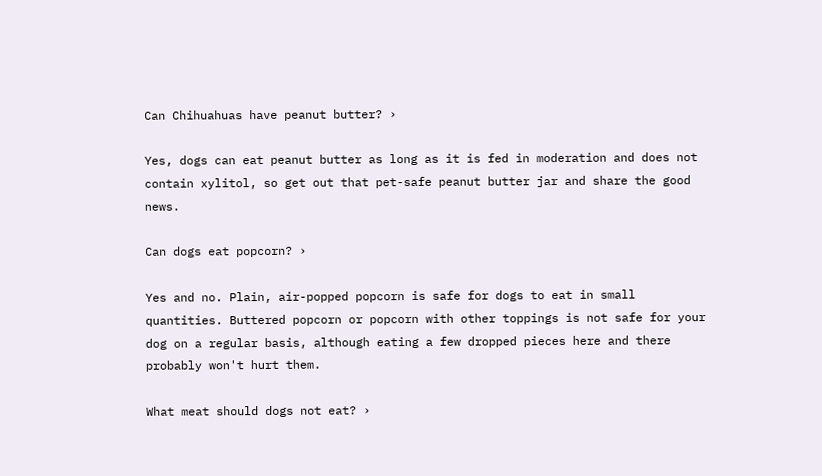Can Chihuahuas have peanut butter? ›

Yes, dogs can eat peanut butter as long as it is fed in moderation and does not contain xylitol, so get out that pet-safe peanut butter jar and share the good news.

Can dogs eat popcorn? ›

Yes and no. Plain, air-popped popcorn is safe for dogs to eat in small quantities. Buttered popcorn or popcorn with other toppings is not safe for your dog on a regular basis, although eating a few dropped pieces here and there probably won't hurt them.

What meat should dogs not eat? ›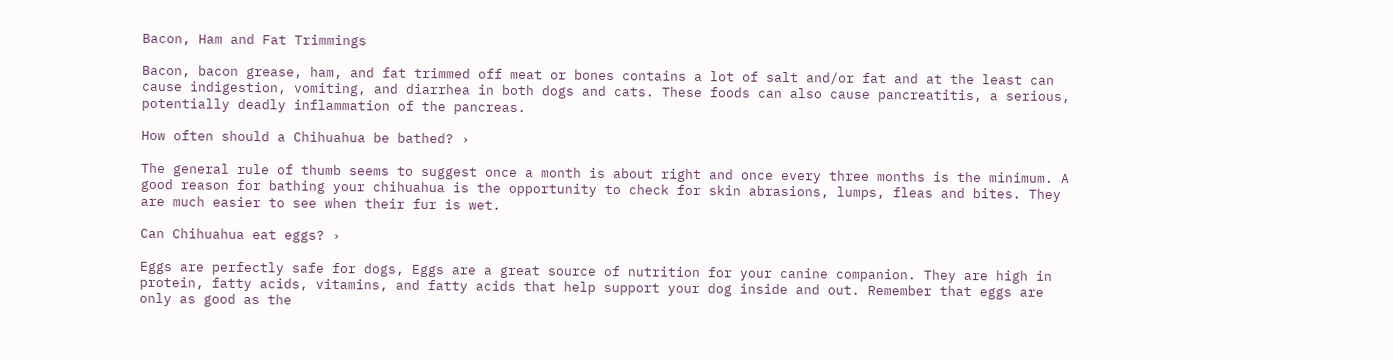Bacon, Ham and Fat Trimmings

Bacon, bacon grease, ham, and fat trimmed off meat or bones contains a lot of salt and/or fat and at the least can cause indigestion, vomiting, and diarrhea in both dogs and cats. These foods can also cause pancreatitis, a serious, potentially deadly inflammation of the pancreas.

How often should a Chihuahua be bathed? ›

The general rule of thumb seems to suggest once a month is about right and once every three months is the minimum. A good reason for bathing your chihuahua is the opportunity to check for skin abrasions, lumps, fleas and bites. They are much easier to see when their fur is wet.

Can Chihuahua eat eggs? ›

Eggs are perfectly safe for dogs, Eggs are a great source of nutrition for your canine companion. They are high in protein, fatty acids, vitamins, and fatty acids that help support your dog inside and out. Remember that eggs are only as good as the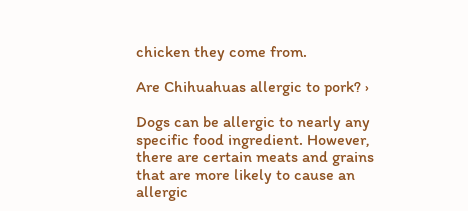chicken they come from.

Are Chihuahuas allergic to pork? ›

Dogs can be allergic to nearly any specific food ingredient. However, there are certain meats and grains that are more likely to cause an allergic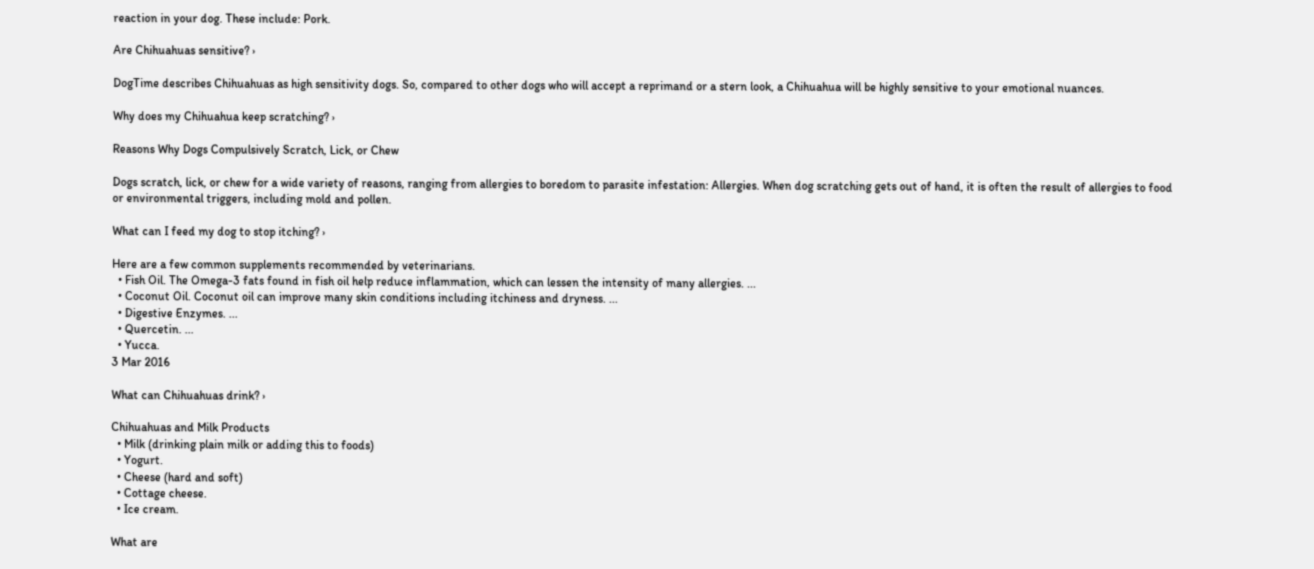reaction in your dog. These include: Pork.

Are Chihuahuas sensitive? ›

DogTime describes Chihuahuas as high sensitivity dogs. So, compared to other dogs who will accept a reprimand or a stern look, a Chihuahua will be highly sensitive to your emotional nuances.

Why does my Chihuahua keep scratching? ›

Reasons Why Dogs Compulsively Scratch, Lick, or Chew

Dogs scratch, lick, or chew for a wide variety of reasons, ranging from allergies to boredom to parasite infestation: Allergies. When dog scratching gets out of hand, it is often the result of allergies to food or environmental triggers, including mold and pollen.

What can I feed my dog to stop itching? ›

Here are a few common supplements recommended by veterinarians.
  • Fish Oil. The Omega-3 fats found in fish oil help reduce inflammation, which can lessen the intensity of many allergies. ...
  • Coconut Oil. Coconut oil can improve many skin conditions including itchiness and dryness. ...
  • Digestive Enzymes. ...
  • Quercetin. ...
  • Yucca.
3 Mar 2016

What can Chihuahuas drink? ›

Chihuahuas and Milk Products
  • Milk (drinking plain milk or adding this to foods)
  • Yogurt.
  • Cheese (hard and soft)
  • Cottage cheese.
  • Ice cream.

What are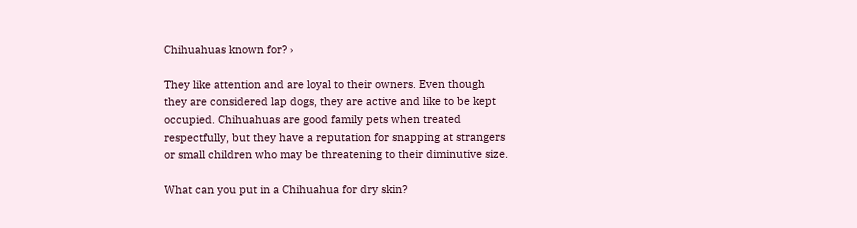Chihuahuas known for? ›

They like attention and are loyal to their owners. Even though they are considered lap dogs, they are active and like to be kept occupied. Chihuahuas are good family pets when treated respectfully, but they have a reputation for snapping at strangers or small children who may be threatening to their diminutive size.

What can you put in a Chihuahua for dry skin?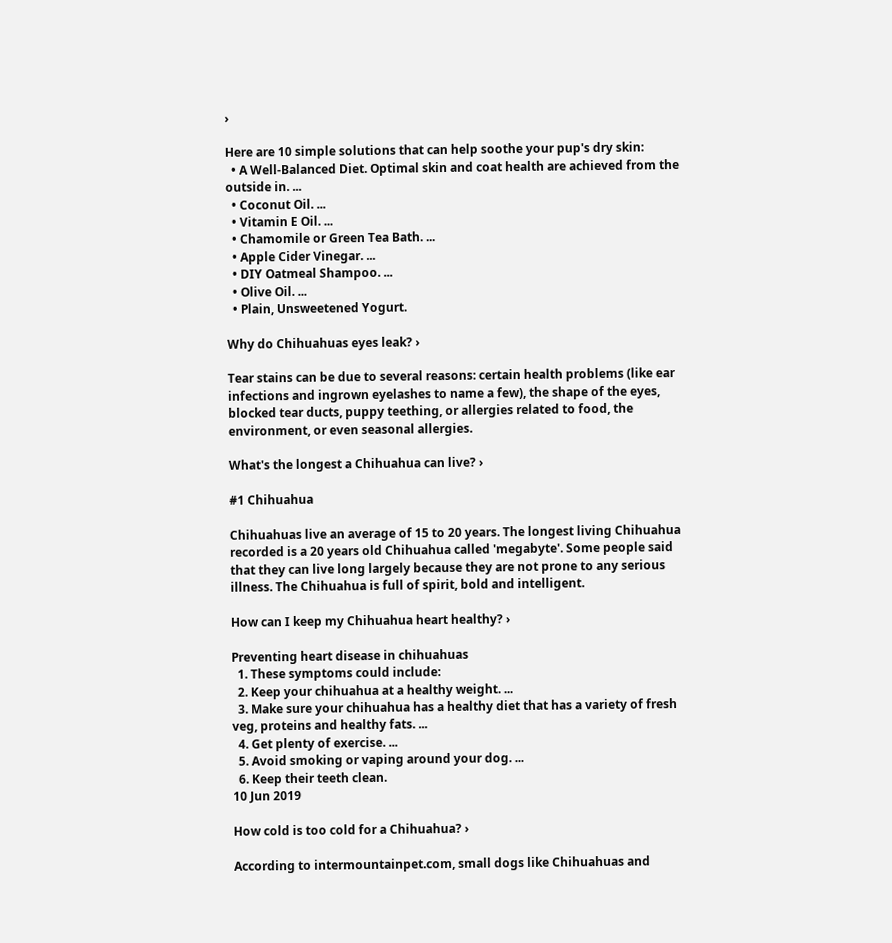›

Here are 10 simple solutions that can help soothe your pup's dry skin:
  • A Well-Balanced Diet. Optimal skin and coat health are achieved from the outside in. ...
  • Coconut Oil. ...
  • Vitamin E Oil. ...
  • Chamomile or Green Tea Bath. ...
  • Apple Cider Vinegar. ...
  • DIY Oatmeal Shampoo. ...
  • Olive Oil. ...
  • Plain, Unsweetened Yogurt.

Why do Chihuahuas eyes leak? ›

Tear stains can be due to several reasons: certain health problems (like ear infections and ingrown eyelashes to name a few), the shape of the eyes, blocked tear ducts, puppy teething, or allergies related to food, the environment, or even seasonal allergies.

What's the longest a Chihuahua can live? ›

#1 Chihuahua

Chihuahuas live an average of 15 to 20 years. The longest living Chihuahua recorded is a 20 years old Chihuahua called 'megabyte'. Some people said that they can live long largely because they are not prone to any serious illness. The Chihuahua is full of spirit, bold and intelligent.

How can I keep my Chihuahua heart healthy? ›

Preventing heart disease in chihuahuas
  1. These symptoms could include:
  2. Keep your chihuahua at a healthy weight. ...
  3. Make sure your chihuahua has a healthy diet that has a variety of fresh veg, proteins and healthy fats. ...
  4. Get plenty of exercise. ...
  5. Avoid smoking or vaping around your dog. ...
  6. Keep their teeth clean.
10 Jun 2019

How cold is too cold for a Chihuahua? ›

According to intermountainpet.com, small dogs like Chihuahuas and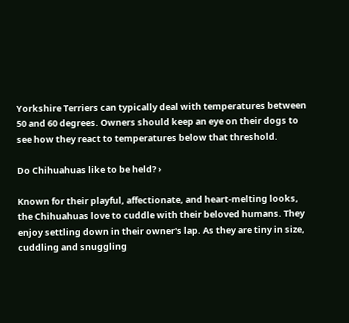Yorkshire Terriers can typically deal with temperatures between 50 and 60 degrees. Owners should keep an eye on their dogs to see how they react to temperatures below that threshold.

Do Chihuahuas like to be held? ›

Known for their playful, affectionate, and heart-melting looks, the Chihuahuas love to cuddle with their beloved humans. They enjoy settling down in their owner's lap. As they are tiny in size, cuddling and snuggling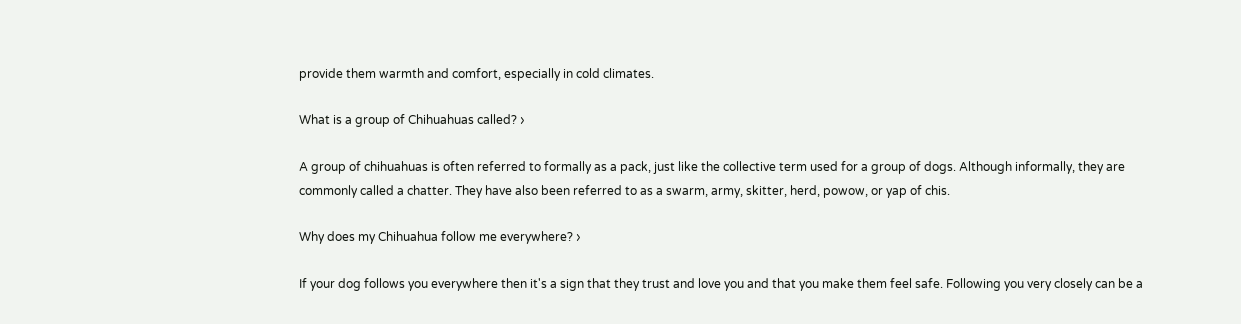provide them warmth and comfort, especially in cold climates.

What is a group of Chihuahuas called? ›

A group of chihuahuas is often referred to formally as a pack, just like the collective term used for a group of dogs. Although informally, they are commonly called a chatter. They have also been referred to as a swarm, army, skitter, herd, powow, or yap of chis.

Why does my Chihuahua follow me everywhere? ›

If your dog follows you everywhere then it's a sign that they trust and love you and that you make them feel safe. Following you very closely can be a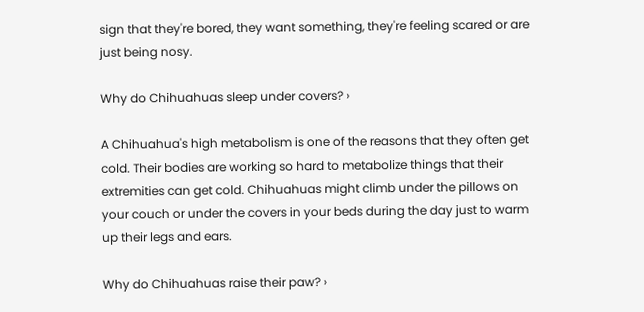sign that they're bored, they want something, they're feeling scared or are just being nosy.

Why do Chihuahuas sleep under covers? ›

A Chihuahua's high metabolism is one of the reasons that they often get cold. Their bodies are working so hard to metabolize things that their extremities can get cold. Chihuahuas might climb under the pillows on your couch or under the covers in your beds during the day just to warm up their legs and ears.

Why do Chihuahuas raise their paw? ›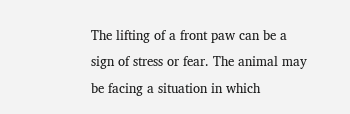The lifting of a front paw can be a sign of stress or fear. The animal may be facing a situation in which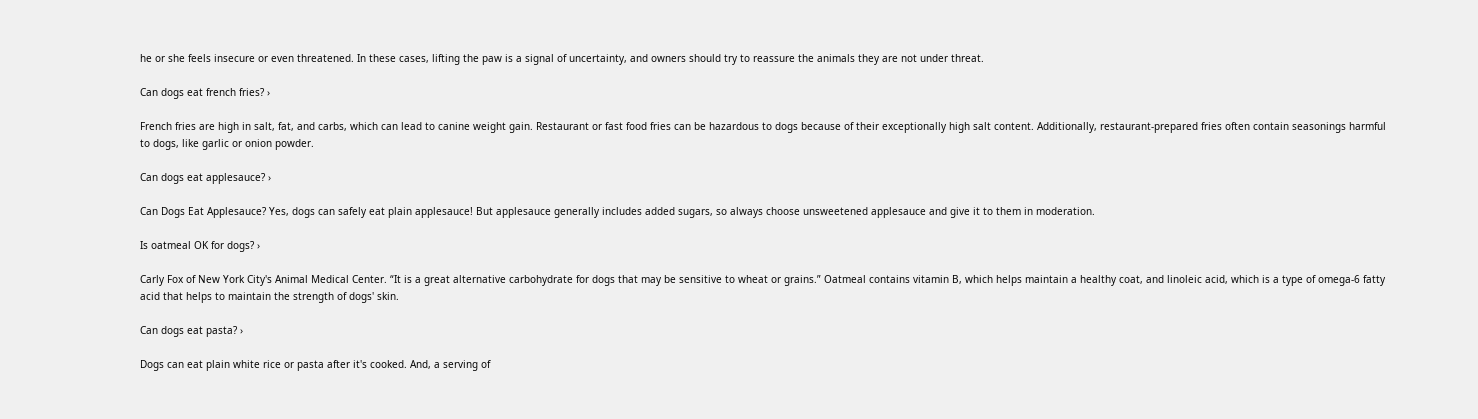he or she feels insecure or even threatened. In these cases, lifting the paw is a signal of uncertainty, and owners should try to reassure the animals they are not under threat.

Can dogs eat french fries? ›

French fries are high in salt, fat, and carbs, which can lead to canine weight gain. Restaurant or fast food fries can be hazardous to dogs because of their exceptionally high salt content. Additionally, restaurant-prepared fries often contain seasonings harmful to dogs, like garlic or onion powder.

Can dogs eat applesauce? ›

Can Dogs Eat Applesauce? Yes, dogs can safely eat plain applesauce! But applesauce generally includes added sugars, so always choose unsweetened applesauce and give it to them in moderation.

Is oatmeal OK for dogs? ›

Carly Fox of New York City's Animal Medical Center. “It is a great alternative carbohydrate for dogs that may be sensitive to wheat or grains.” Oatmeal contains vitamin B, which helps maintain a healthy coat, and linoleic acid, which is a type of omega-6 fatty acid that helps to maintain the strength of dogs' skin.

Can dogs eat pasta? ›

Dogs can eat plain white rice or pasta after it's cooked. And, a serving of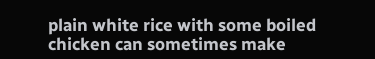plain white rice with some boiled chicken can sometimes make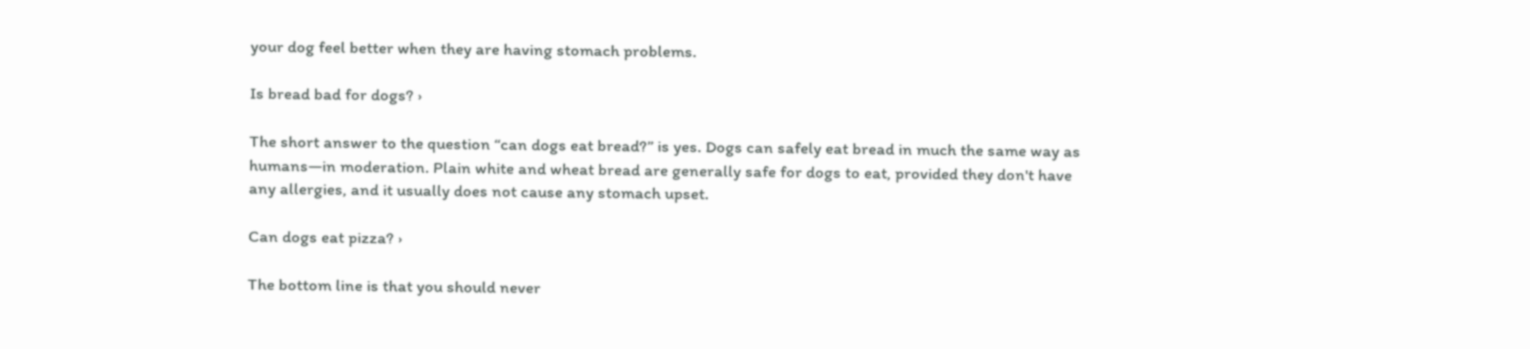your dog feel better when they are having stomach problems.

Is bread bad for dogs? ›

The short answer to the question “can dogs eat bread?” is yes. Dogs can safely eat bread in much the same way as humans—in moderation. Plain white and wheat bread are generally safe for dogs to eat, provided they don't have any allergies, and it usually does not cause any stomach upset.

Can dogs eat pizza? ›

The bottom line is that you should never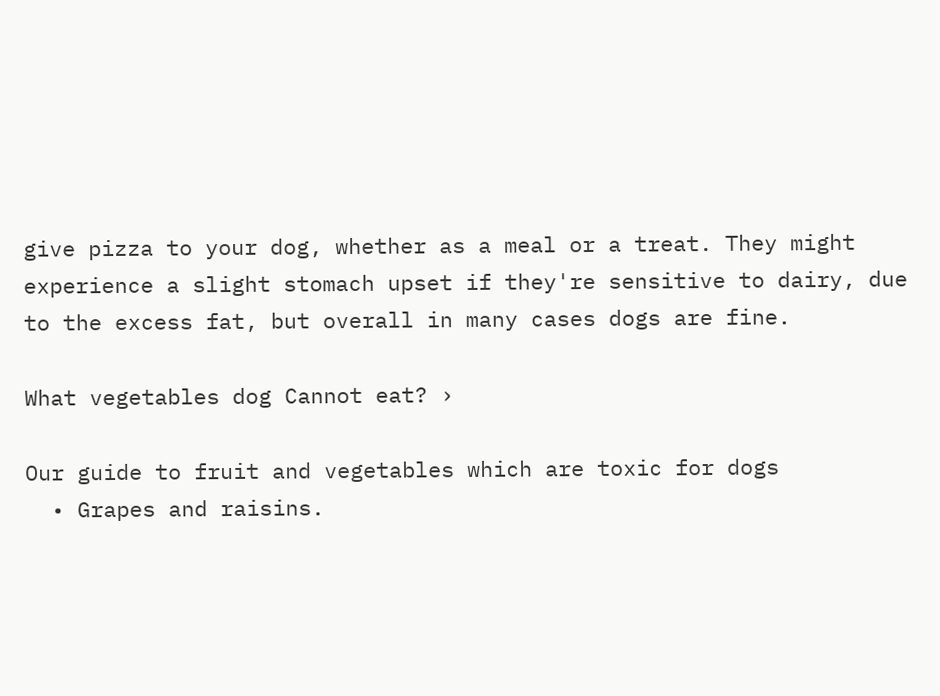give pizza to your dog, whether as a meal or a treat. They might experience a slight stomach upset if they're sensitive to dairy, due to the excess fat, but overall in many cases dogs are fine.

What vegetables dog Cannot eat? ›

Our guide to fruit and vegetables which are toxic for dogs
  • Grapes and raisins.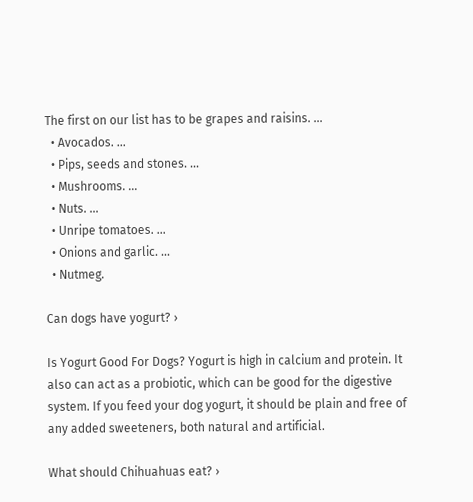The first on our list has to be grapes and raisins. ...
  • Avocados. ...
  • Pips, seeds and stones. ...
  • Mushrooms. ...
  • Nuts. ...
  • Unripe tomatoes. ...
  • Onions and garlic. ...
  • Nutmeg.

Can dogs have yogurt? ›

Is Yogurt Good For Dogs? Yogurt is high in calcium and protein. It also can act as a probiotic, which can be good for the digestive system. If you feed your dog yogurt, it should be plain and free of any added sweeteners, both natural and artificial.

What should Chihuahuas eat? ›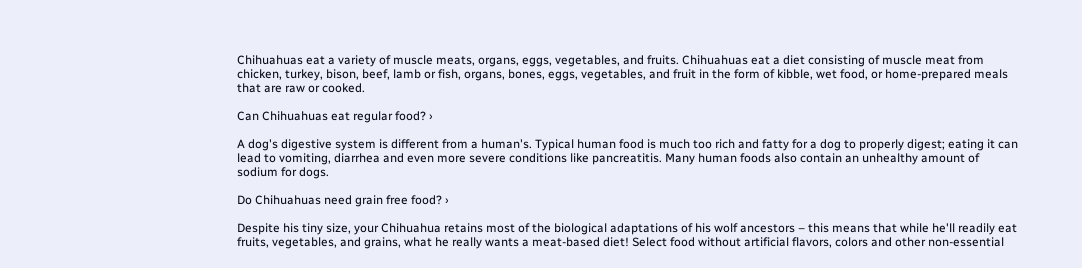Chihuahuas eat a variety of muscle meats, organs, eggs, vegetables, and fruits. Chihuahuas eat a diet consisting of muscle meat from chicken, turkey, bison, beef, lamb or fish, organs, bones, eggs, vegetables, and fruit in the form of kibble, wet food, or home-prepared meals that are raw or cooked.

Can Chihuahuas eat regular food? ›

A dog's digestive system is different from a human's. Typical human food is much too rich and fatty for a dog to properly digest; eating it can lead to vomiting, diarrhea and even more severe conditions like pancreatitis. Many human foods also contain an unhealthy amount of sodium for dogs.

Do Chihuahuas need grain free food? ›

Despite his tiny size, your Chihuahua retains most of the biological adaptations of his wolf ancestors – this means that while he'll readily eat fruits, vegetables, and grains, what he really wants a meat-based diet! Select food without artificial flavors, colors and other non-essential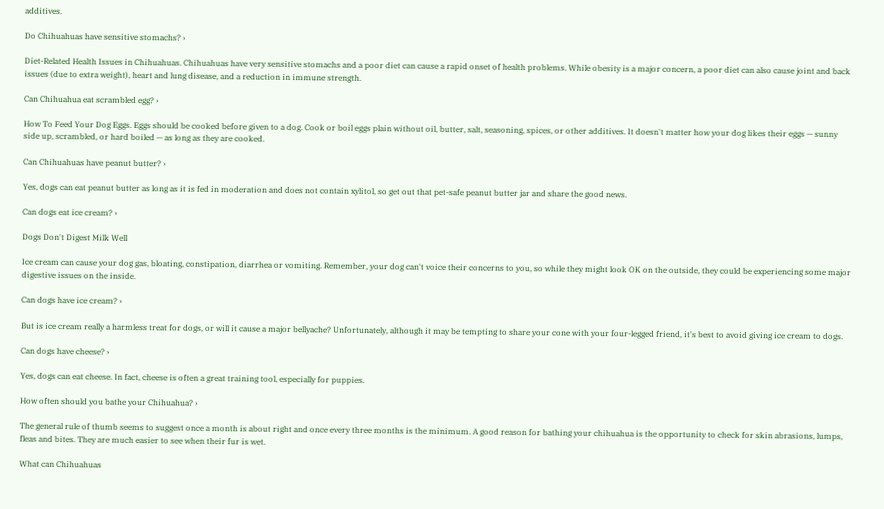additives.

Do Chihuahuas have sensitive stomachs? ›

Diet-Related Health Issues in Chihuahuas. Chihuahuas have very sensitive stomachs and a poor diet can cause a rapid onset of health problems. While obesity is a major concern, a poor diet can also cause joint and back issues (due to extra weight), heart and lung disease, and a reduction in immune strength.

Can Chihuahua eat scrambled egg? ›

How To Feed Your Dog Eggs. Eggs should be cooked before given to a dog. Cook or boil eggs plain without oil, butter, salt, seasoning, spices, or other additives. It doesn't matter how your dog likes their eggs — sunny side up, scrambled, or hard boiled — as long as they are cooked.

Can Chihuahuas have peanut butter? ›

Yes, dogs can eat peanut butter as long as it is fed in moderation and does not contain xylitol, so get out that pet-safe peanut butter jar and share the good news.

Can dogs eat ice cream? ›

Dogs Don't Digest Milk Well

Ice cream can cause your dog gas, bloating, constipation, diarrhea or vomiting. Remember, your dog can't voice their concerns to you, so while they might look OK on the outside, they could be experiencing some major digestive issues on the inside.

Can dogs have ice cream? ›

But is ice cream really a harmless treat for dogs, or will it cause a major bellyache? Unfortunately, although it may be tempting to share your cone with your four-legged friend, it's best to avoid giving ice cream to dogs.

Can dogs have cheese? ›

Yes, dogs can eat cheese. In fact, cheese is often a great training tool, especially for puppies.

How often should you bathe your Chihuahua? ›

The general rule of thumb seems to suggest once a month is about right and once every three months is the minimum. A good reason for bathing your chihuahua is the opportunity to check for skin abrasions, lumps, fleas and bites. They are much easier to see when their fur is wet.

What can Chihuahuas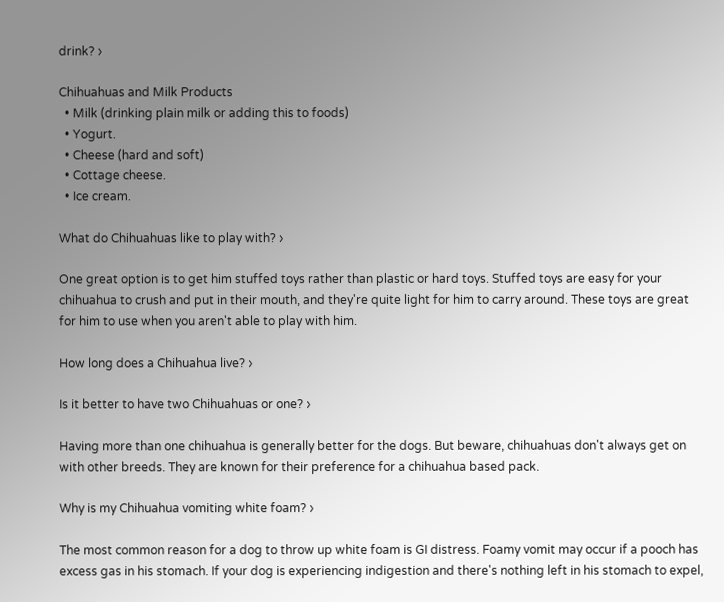drink? ›

Chihuahuas and Milk Products
  • Milk (drinking plain milk or adding this to foods)
  • Yogurt.
  • Cheese (hard and soft)
  • Cottage cheese.
  • Ice cream.

What do Chihuahuas like to play with? ›

One great option is to get him stuffed toys rather than plastic or hard toys. Stuffed toys are easy for your chihuahua to crush and put in their mouth, and they're quite light for him to carry around. These toys are great for him to use when you aren't able to play with him.

How long does a Chihuahua live? ›

Is it better to have two Chihuahuas or one? ›

Having more than one chihuahua is generally better for the dogs. But beware, chihuahuas don't always get on with other breeds. They are known for their preference for a chihuahua based pack.

Why is my Chihuahua vomiting white foam? ›

The most common reason for a dog to throw up white foam is GI distress. Foamy vomit may occur if a pooch has excess gas in his stomach. If your dog is experiencing indigestion and there's nothing left in his stomach to expel,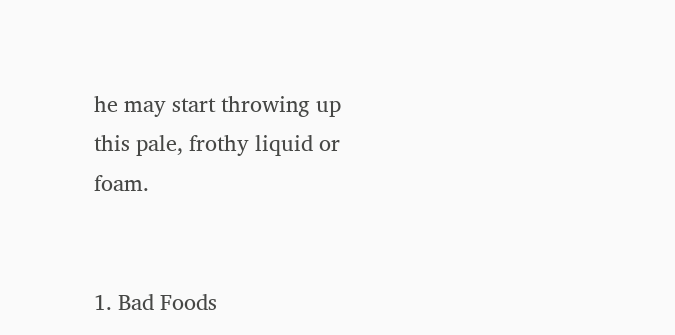he may start throwing up this pale, frothy liquid or foam.


1. Bad Foods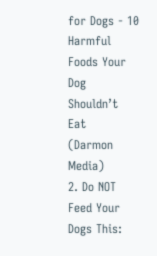for Dogs - 10 Harmful Foods Your Dog Shouldn’t Eat
(Darmon Media)
2. Do NOT Feed Your Dogs This: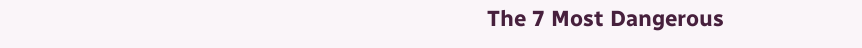The 7 Most Dangerous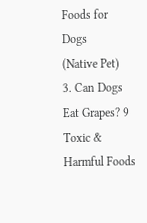Foods for Dogs
(Native Pet)
3. Can Dogs Eat Grapes? 9 Toxic & Harmful Foods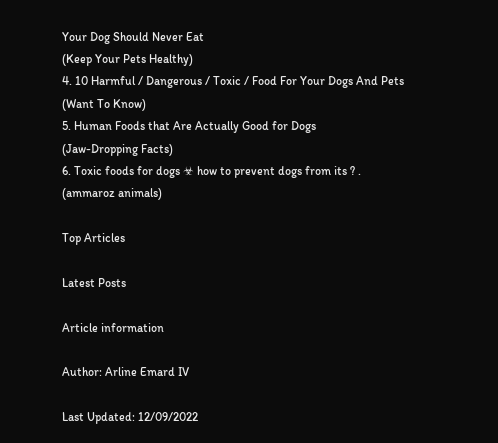Your Dog Should Never Eat
(Keep Your Pets Healthy)
4. 10 Harmful / Dangerous / Toxic / Food For Your Dogs And Pets
(Want To Know)
5. Human Foods that Are Actually Good for Dogs
(Jaw-Dropping Facts)
6. Toxic foods for dogs ☣ how to prevent dogs from its ? .
(ammaroz animals)

Top Articles

Latest Posts

Article information

Author: Arline Emard IV

Last Updated: 12/09/2022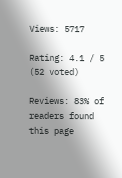Views: 5717

Rating: 4.1 / 5 (52 voted)

Reviews: 83% of readers found this page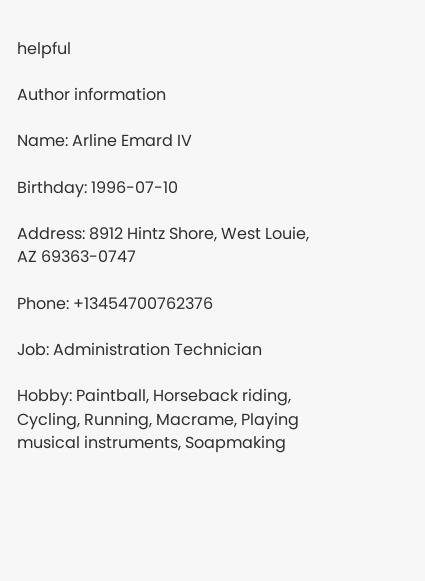helpful

Author information

Name: Arline Emard IV

Birthday: 1996-07-10

Address: 8912 Hintz Shore, West Louie, AZ 69363-0747

Phone: +13454700762376

Job: Administration Technician

Hobby: Paintball, Horseback riding, Cycling, Running, Macrame, Playing musical instruments, Soapmaking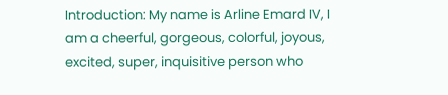Introduction: My name is Arline Emard IV, I am a cheerful, gorgeous, colorful, joyous, excited, super, inquisitive person who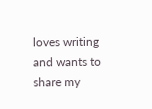loves writing and wants to share my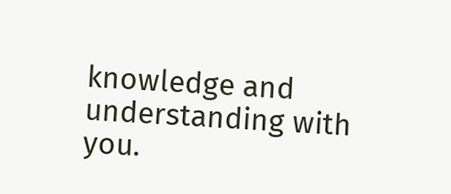knowledge and understanding with you.